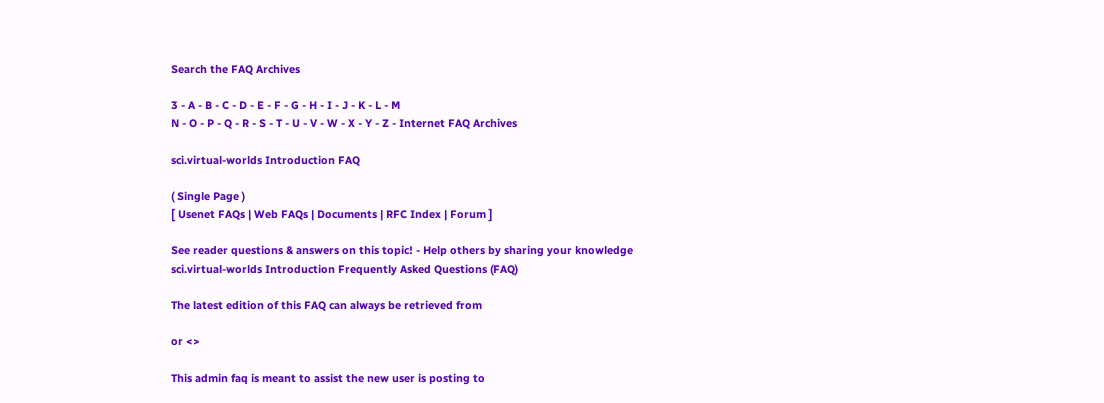Search the FAQ Archives

3 - A - B - C - D - E - F - G - H - I - J - K - L - M
N - O - P - Q - R - S - T - U - V - W - X - Y - Z - Internet FAQ Archives

sci.virtual-worlds Introduction FAQ

( Single Page )
[ Usenet FAQs | Web FAQs | Documents | RFC Index | Forum ]

See reader questions & answers on this topic! - Help others by sharing your knowledge
sci.virtual-worlds Introduction Frequently Asked Questions (FAQ)

The latest edition of this FAQ can always be retrieved from

or <>

This admin faq is meant to assist the new user is posting to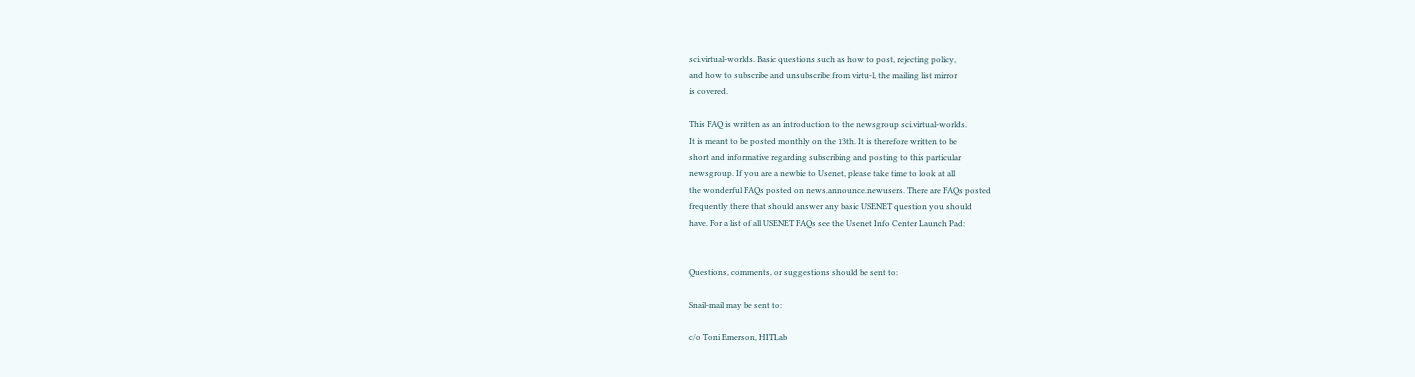sci.virtual-worlds. Basic questions such as how to post, rejecting policy,
and how to subscribe and unsubscribe from virtu-l, the mailing list mirror
is covered.

This FAQ is written as an introduction to the newsgroup sci.virtual-worlds.
It is meant to be posted monthly on the 13th. It is therefore written to be
short and informative regarding subscribing and posting to this particular
newsgroup. If you are a newbie to Usenet, please take time to look at all
the wonderful FAQs posted on news.announce.newusers. There are FAQs posted
frequently there that should answer any basic USENET question you should
have. For a list of all USENET FAQs see the Usenet Info Center Launch Pad:


Questions, comments, or suggestions should be sent to:

Snail-mail may be sent to:

c/o Toni Emerson, HITLab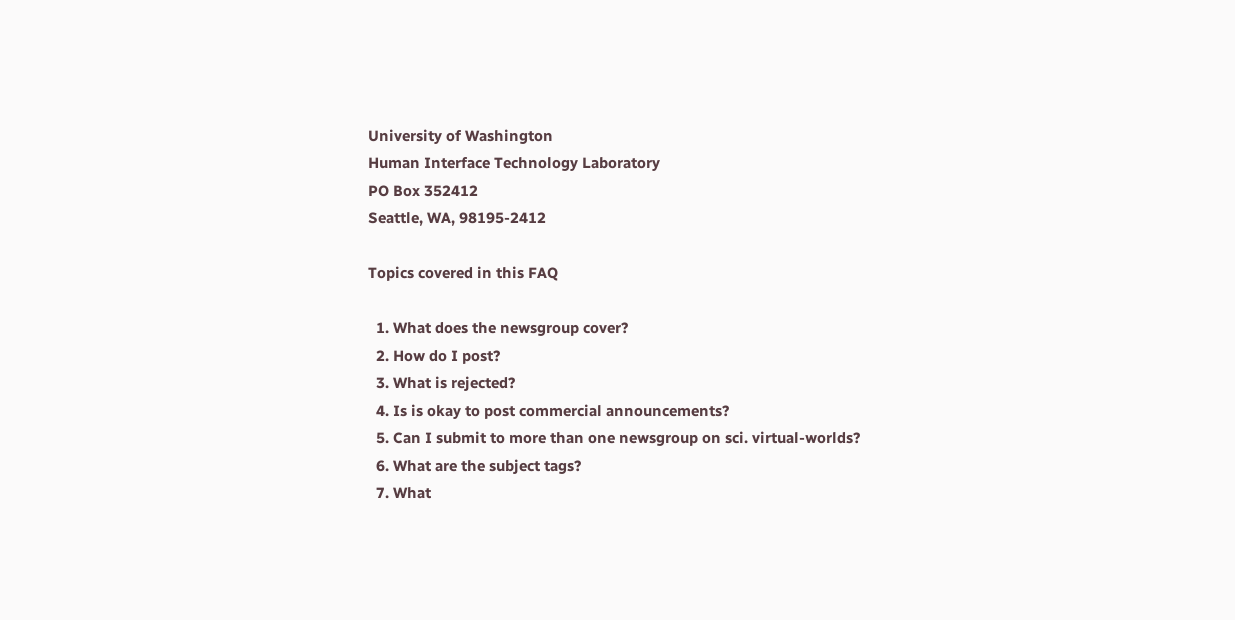University of Washington
Human Interface Technology Laboratory
PO Box 352412
Seattle, WA, 98195-2412

Topics covered in this FAQ

  1. What does the newsgroup cover?
  2. How do I post?
  3. What is rejected?
  4. Is is okay to post commercial announcements?
  5. Can I submit to more than one newsgroup on sci. virtual-worlds?
  6. What are the subject tags?
  7. What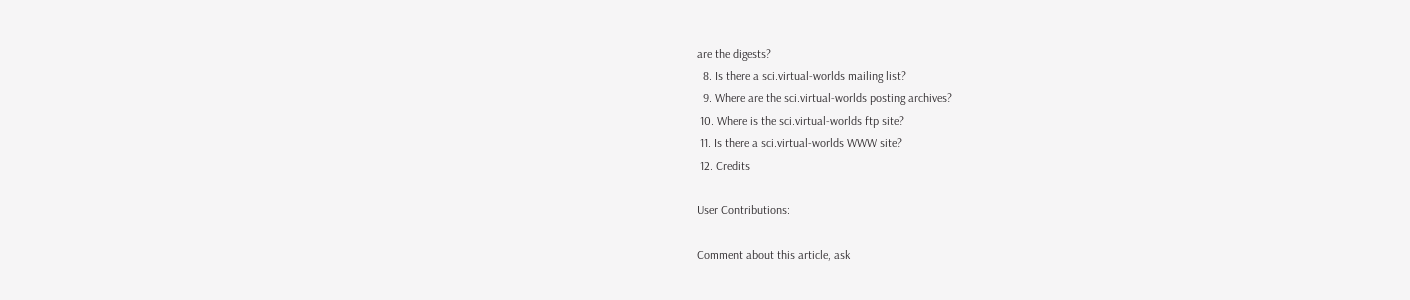are the digests?
  8. Is there a sci.virtual-worlds mailing list?
  9. Where are the sci.virtual-worlds posting archives?
 10. Where is the sci.virtual-worlds ftp site?
 11. Is there a sci.virtual-worlds WWW site?
 12. Credits

User Contributions:

Comment about this article, ask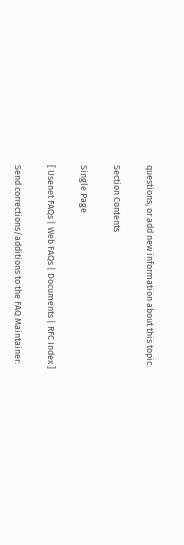questions, or add new information about this topic:

Section Contents

Single Page

[ Usenet FAQs | Web FAQs | Documents | RFC Index ]

Send corrections/additions to the FAQ Maintainer: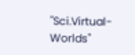"Sci.Virtual-Worlds"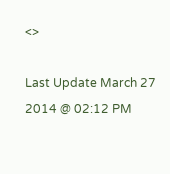<>

Last Update March 27 2014 @ 02:12 PM